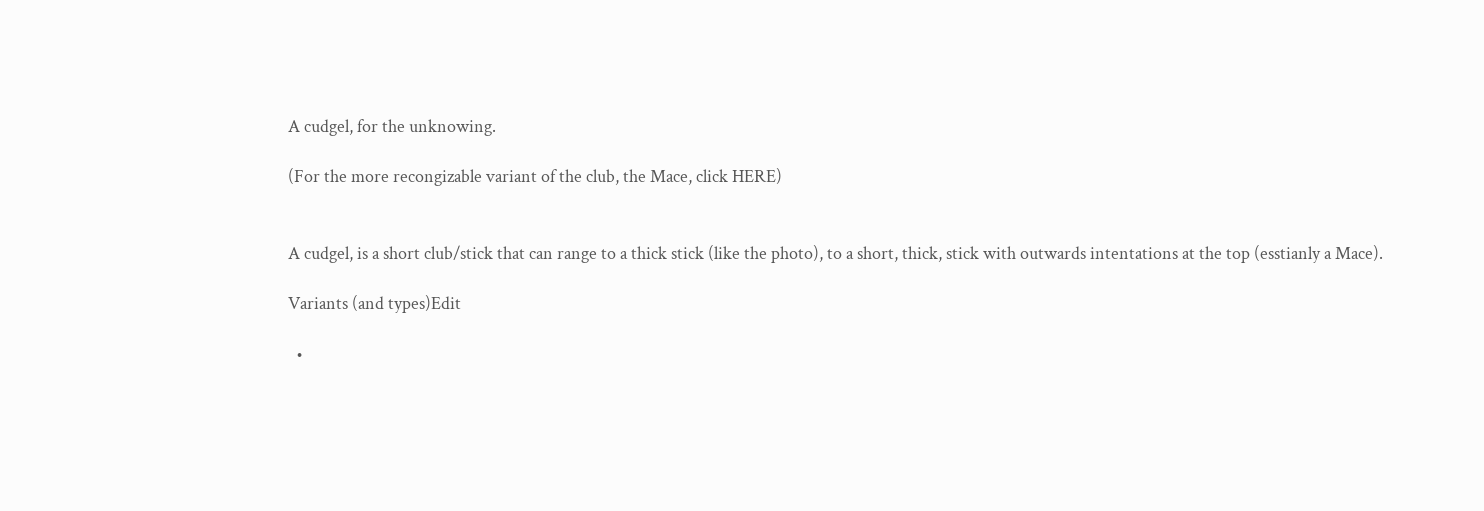A cudgel, for the unknowing.

(For the more recongizable variant of the club, the Mace, click HERE)


A cudgel, is a short club/stick that can range to a thick stick (like the photo), to a short, thick, stick with outwards intentations at the top (esstianly a Mace).

Variants (and types)Edit

  •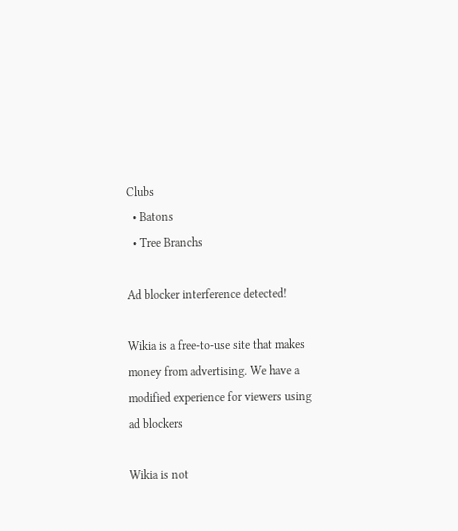Clubs
  • Batons
  • Tree Branchs

Ad blocker interference detected!

Wikia is a free-to-use site that makes money from advertising. We have a modified experience for viewers using ad blockers

Wikia is not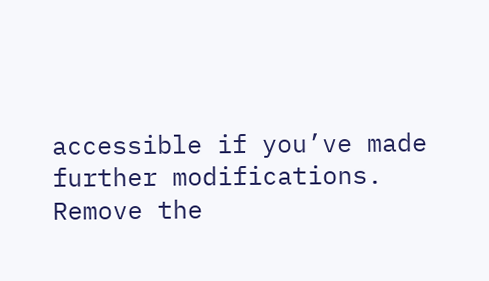accessible if you’ve made further modifications. Remove the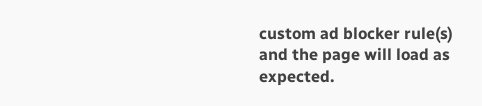custom ad blocker rule(s) and the page will load as expected.